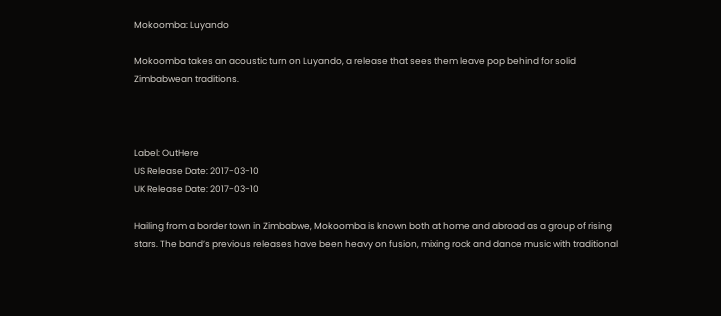Mokoomba: Luyando

Mokoomba takes an acoustic turn on Luyando, a release that sees them leave pop behind for solid Zimbabwean traditions.



Label: OutHere
US Release Date: 2017-03-10
UK Release Date: 2017-03-10

Hailing from a border town in Zimbabwe, Mokoomba is known both at home and abroad as a group of rising stars. The band’s previous releases have been heavy on fusion, mixing rock and dance music with traditional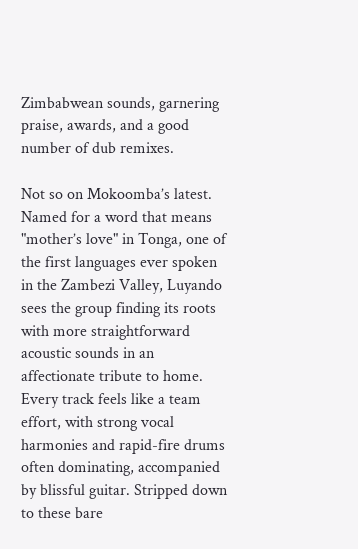Zimbabwean sounds, garnering praise, awards, and a good number of dub remixes.

Not so on Mokoomba’s latest. Named for a word that means "mother’s love" in Tonga, one of the first languages ever spoken in the Zambezi Valley, Luyando sees the group finding its roots with more straightforward acoustic sounds in an affectionate tribute to home. Every track feels like a team effort, with strong vocal harmonies and rapid-fire drums often dominating, accompanied by blissful guitar. Stripped down to these bare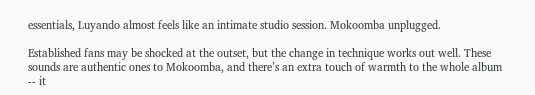essentials, Luyando almost feels like an intimate studio session. Mokoomba unplugged.

Established fans may be shocked at the outset, but the change in technique works out well. These sounds are authentic ones to Mokoomba, and there’s an extra touch of warmth to the whole album -- it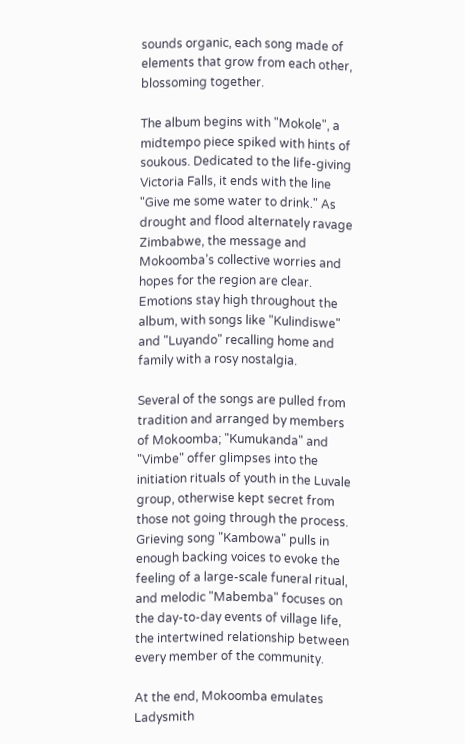sounds organic, each song made of elements that grow from each other, blossoming together.

The album begins with "Mokole", a midtempo piece spiked with hints of soukous. Dedicated to the life-giving Victoria Falls, it ends with the line "Give me some water to drink." As drought and flood alternately ravage Zimbabwe, the message and Mokoomba’s collective worries and hopes for the region are clear. Emotions stay high throughout the album, with songs like "Kulindiswe" and "Luyando" recalling home and family with a rosy nostalgia.

Several of the songs are pulled from tradition and arranged by members of Mokoomba; "Kumukanda" and "Vimbe" offer glimpses into the initiation rituals of youth in the Luvale group, otherwise kept secret from those not going through the process. Grieving song "Kambowa" pulls in enough backing voices to evoke the feeling of a large-scale funeral ritual, and melodic "Mabemba" focuses on the day-to-day events of village life, the intertwined relationship between every member of the community.

At the end, Mokoomba emulates Ladysmith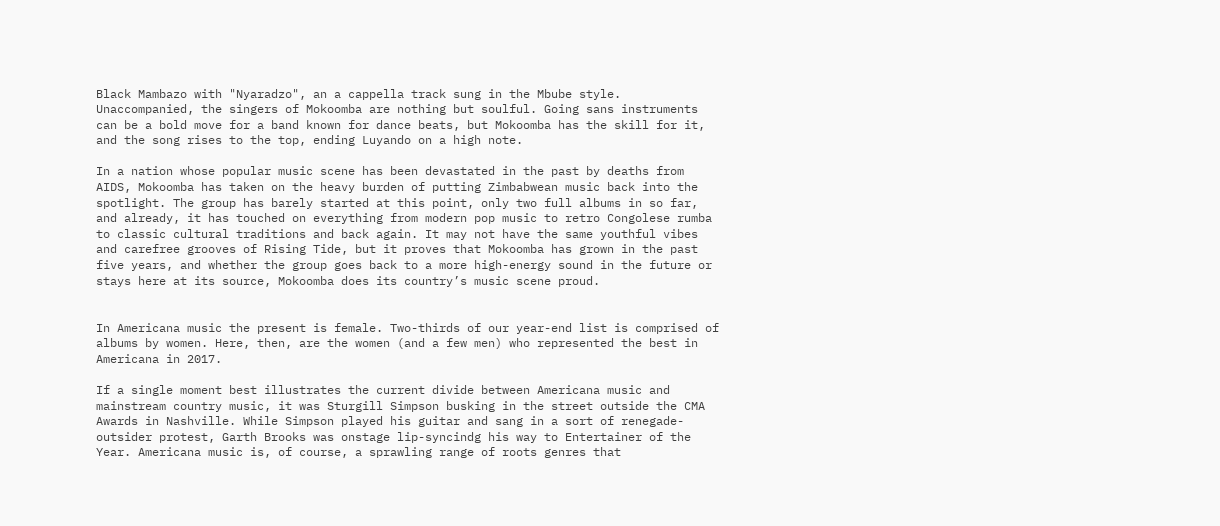Black Mambazo with "Nyaradzo", an a cappella track sung in the Mbube style. Unaccompanied, the singers of Mokoomba are nothing but soulful. Going sans instruments can be a bold move for a band known for dance beats, but Mokoomba has the skill for it, and the song rises to the top, ending Luyando on a high note.

In a nation whose popular music scene has been devastated in the past by deaths from AIDS, Mokoomba has taken on the heavy burden of putting Zimbabwean music back into the spotlight. The group has barely started at this point, only two full albums in so far, and already, it has touched on everything from modern pop music to retro Congolese rumba to classic cultural traditions and back again. It may not have the same youthful vibes and carefree grooves of Rising Tide, but it proves that Mokoomba has grown in the past five years, and whether the group goes back to a more high-energy sound in the future or stays here at its source, Mokoomba does its country’s music scene proud.


In Americana music the present is female. Two-thirds of our year-end list is comprised of albums by women. Here, then, are the women (and a few men) who represented the best in Americana in 2017.

If a single moment best illustrates the current divide between Americana music and mainstream country music, it was Sturgill Simpson busking in the street outside the CMA Awards in Nashville. While Simpson played his guitar and sang in a sort of renegade-outsider protest, Garth Brooks was onstage lip-syncindg his way to Entertainer of the Year. Americana music is, of course, a sprawling range of roots genres that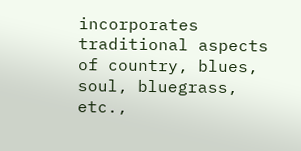incorporates traditional aspects of country, blues, soul, bluegrass, etc.,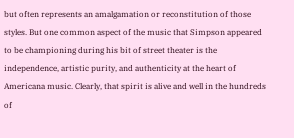but often represents an amalgamation or reconstitution of those styles. But one common aspect of the music that Simpson appeared to be championing during his bit of street theater is the independence, artistic purity, and authenticity at the heart of Americana music. Clearly, that spirit is alive and well in the hundreds of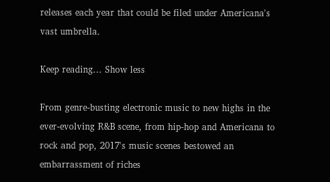releases each year that could be filed under Americana's vast umbrella.

Keep reading... Show less

From genre-busting electronic music to new highs in the ever-evolving R&B scene, from hip-hop and Americana to rock and pop, 2017's music scenes bestowed an embarrassment of riches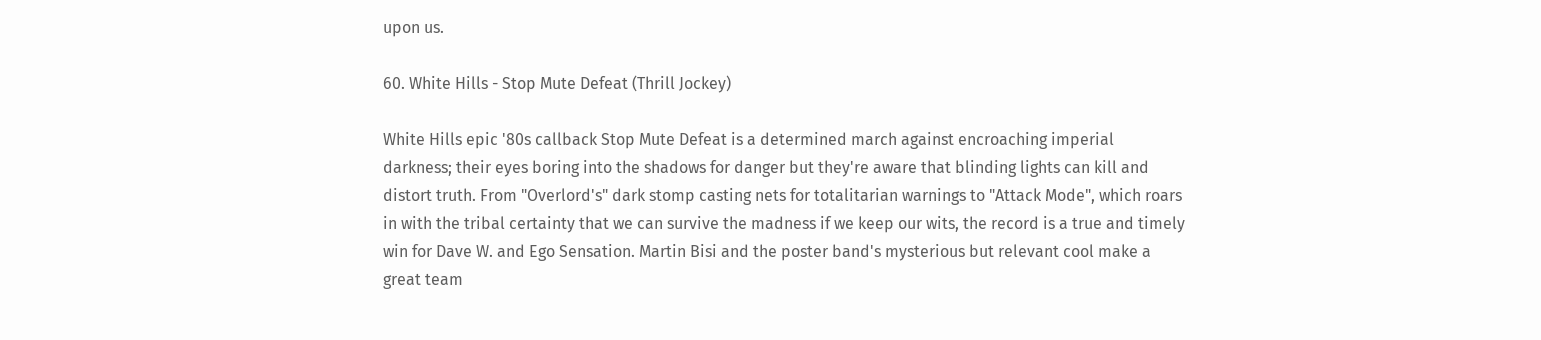upon us.

60. White Hills - Stop Mute Defeat (Thrill Jockey)

White Hills epic '80s callback Stop Mute Defeat is a determined march against encroaching imperial darkness; their eyes boring into the shadows for danger but they're aware that blinding lights can kill and distort truth. From "Overlord's" dark stomp casting nets for totalitarian warnings to "Attack Mode", which roars in with the tribal certainty that we can survive the madness if we keep our wits, the record is a true and timely win for Dave W. and Ego Sensation. Martin Bisi and the poster band's mysterious but relevant cool make a great team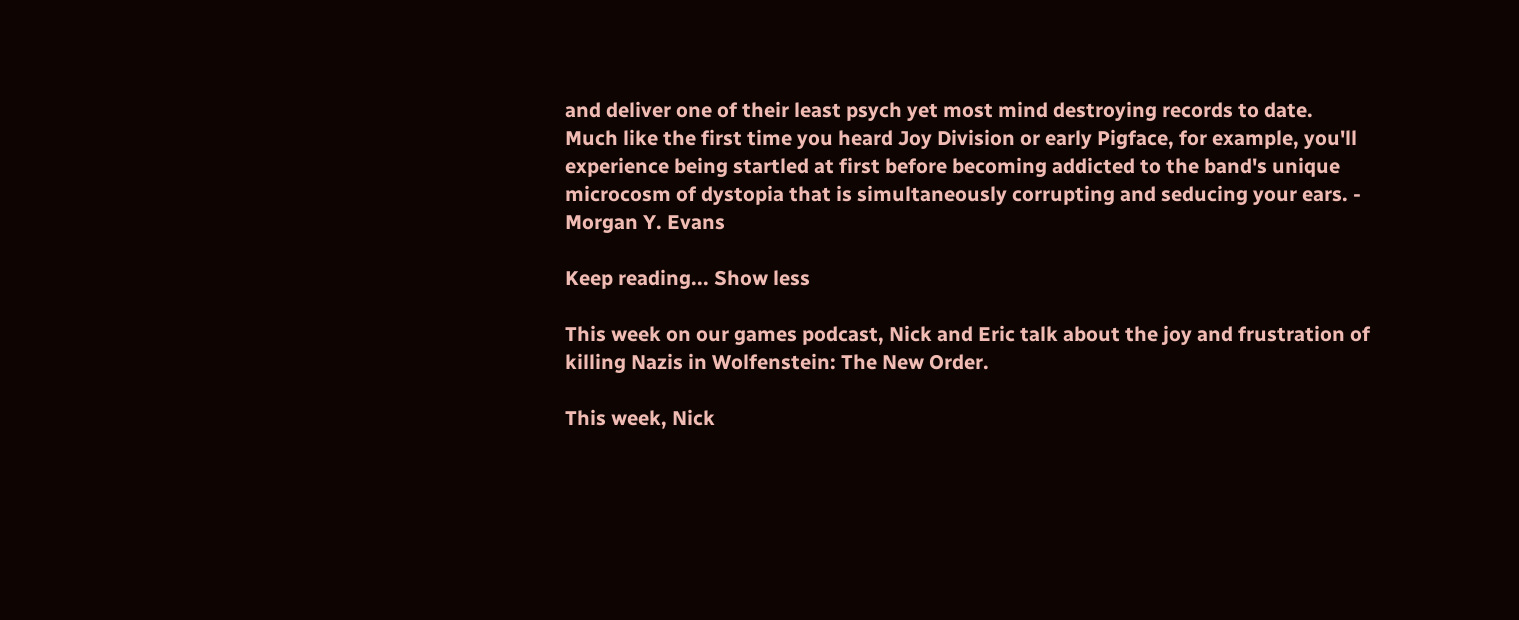and deliver one of their least psych yet most mind destroying records to date. Much like the first time you heard Joy Division or early Pigface, for example, you'll experience being startled at first before becoming addicted to the band's unique microcosm of dystopia that is simultaneously corrupting and seducing your ears. - Morgan Y. Evans

Keep reading... Show less

This week on our games podcast, Nick and Eric talk about the joy and frustration of killing Nazis in Wolfenstein: The New Order.

This week, Nick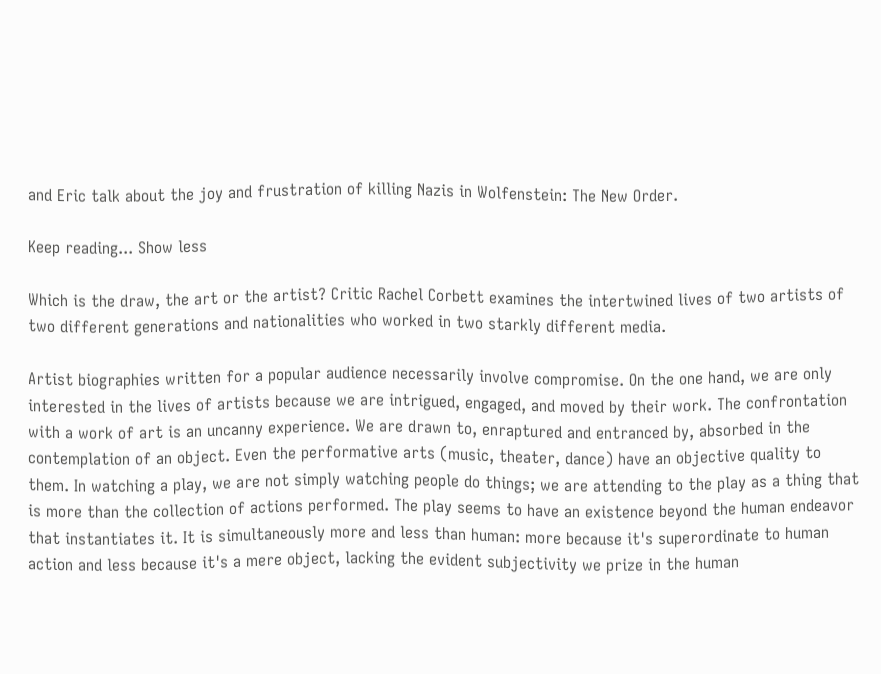and Eric talk about the joy and frustration of killing Nazis in Wolfenstein: The New Order.

Keep reading... Show less

Which is the draw, the art or the artist? Critic Rachel Corbett examines the intertwined lives of two artists of two different generations and nationalities who worked in two starkly different media.

Artist biographies written for a popular audience necessarily involve compromise. On the one hand, we are only interested in the lives of artists because we are intrigued, engaged, and moved by their work. The confrontation with a work of art is an uncanny experience. We are drawn to, enraptured and entranced by, absorbed in the contemplation of an object. Even the performative arts (music, theater, dance) have an objective quality to them. In watching a play, we are not simply watching people do things; we are attending to the play as a thing that is more than the collection of actions performed. The play seems to have an existence beyond the human endeavor that instantiates it. It is simultaneously more and less than human: more because it's superordinate to human action and less because it's a mere object, lacking the evident subjectivity we prize in the human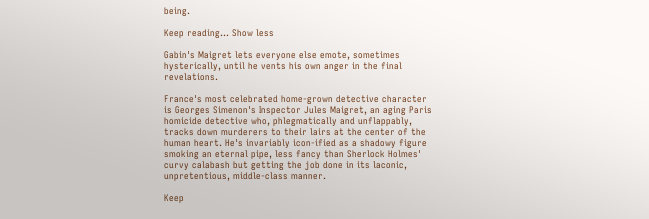being.

Keep reading... Show less

Gabin's Maigret lets everyone else emote, sometimes hysterically, until he vents his own anger in the final revelations.

France's most celebrated home-grown detective character is Georges Simenon's Inspector Jules Maigret, an aging Paris homicide detective who, phlegmatically and unflappably, tracks down murderers to their lairs at the center of the human heart. He's invariably icon-ified as a shadowy figure smoking an eternal pipe, less fancy than Sherlock Holmes' curvy calabash but getting the job done in its laconic, unpretentious, middle-class manner.

Keep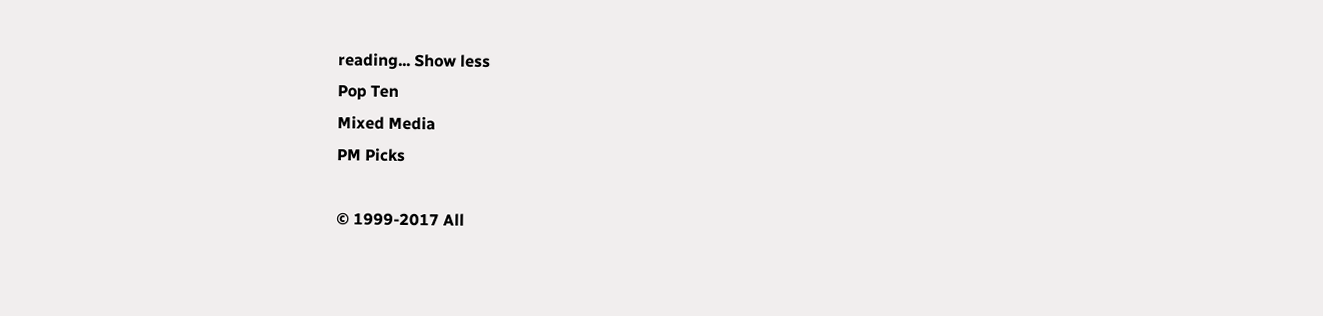reading... Show less
Pop Ten
Mixed Media
PM Picks

© 1999-2017 All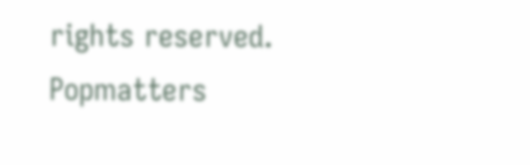rights reserved.
Popmatters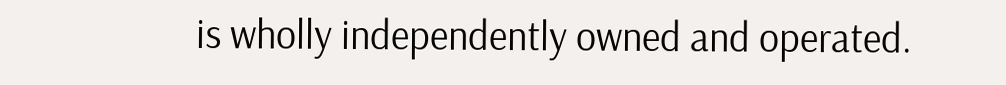is wholly independently owned and operated.